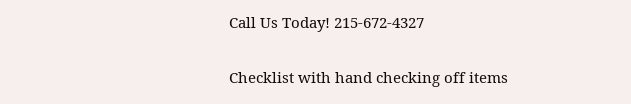Call Us Today! 215-672-4327

Checklist with hand checking off items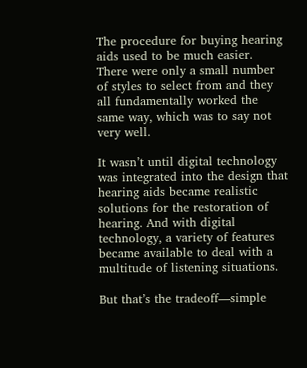The procedure for buying hearing aids used to be much easier. There were only a small number of styles to select from and they all fundamentally worked the same way, which was to say not very well.

It wasn’t until digital technology was integrated into the design that hearing aids became realistic solutions for the restoration of hearing. And with digital technology, a variety of features became available to deal with a multitude of listening situations.

But that’s the tradeoff—simple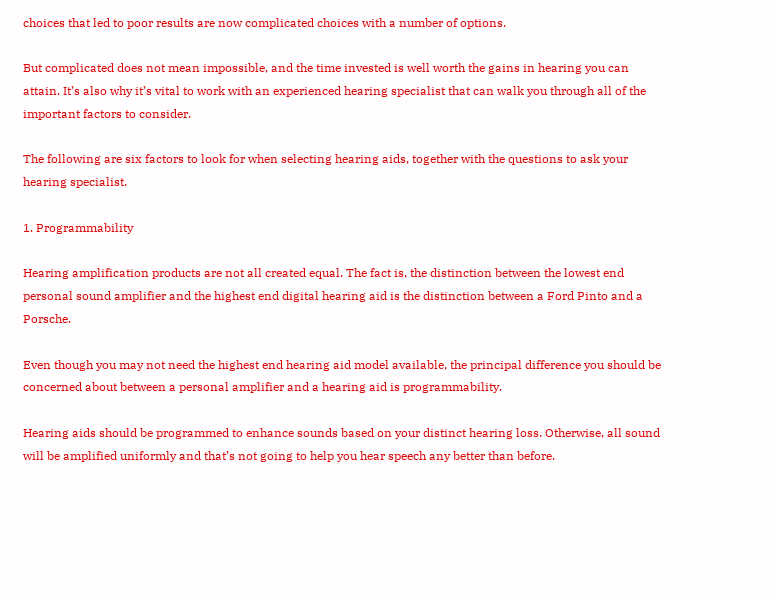choices that led to poor results are now complicated choices with a number of options.

But complicated does not mean impossible, and the time invested is well worth the gains in hearing you can attain. It’s also why it’s vital to work with an experienced hearing specialist that can walk you through all of the important factors to consider.

The following are six factors to look for when selecting hearing aids, together with the questions to ask your hearing specialist.

1. Programmability

Hearing amplification products are not all created equal. The fact is, the distinction between the lowest end personal sound amplifier and the highest end digital hearing aid is the distinction between a Ford Pinto and a Porsche.

Even though you may not need the highest end hearing aid model available, the principal difference you should be concerned about between a personal amplifier and a hearing aid is programmability.

Hearing aids should be programmed to enhance sounds based on your distinct hearing loss. Otherwise, all sound will be amplified uniformly and that’s not going to help you hear speech any better than before.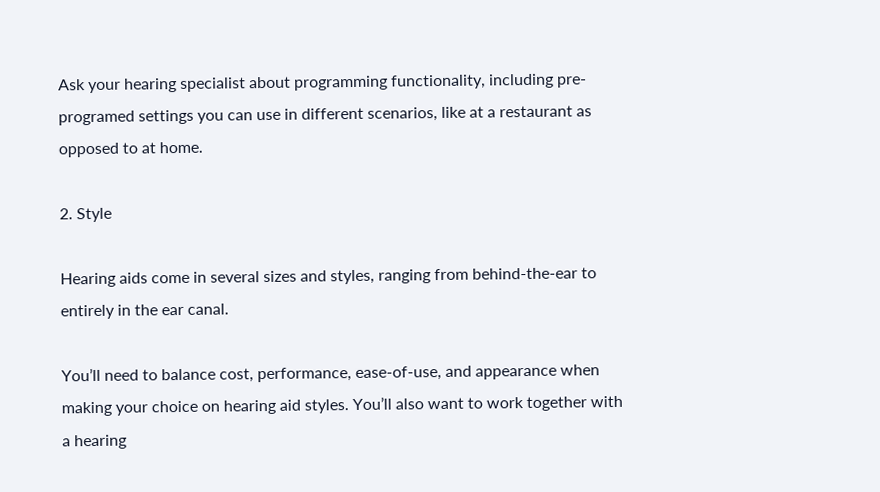Ask your hearing specialist about programming functionality, including pre-programed settings you can use in different scenarios, like at a restaurant as opposed to at home.

2. Style

Hearing aids come in several sizes and styles, ranging from behind-the-ear to entirely in the ear canal.

You’ll need to balance cost, performance, ease-of-use, and appearance when making your choice on hearing aid styles. You’ll also want to work together with a hearing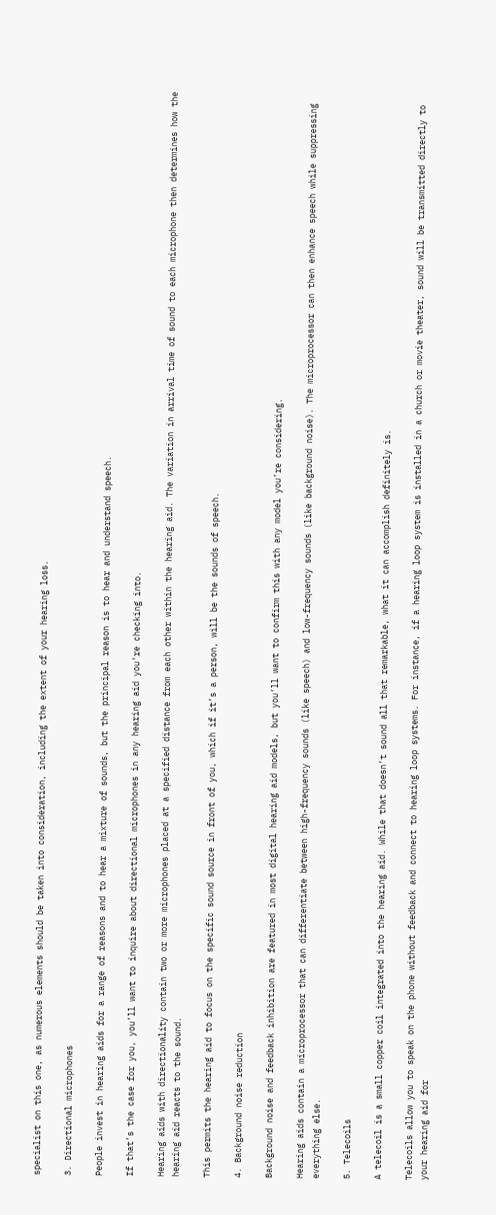specialist on this one, as numerous elements should be taken into consideration, including the extent of your hearing loss.

3. Directional microphones

People invest in hearing aids for a range of reasons and to hear a mixture of sounds, but the principal reason is to hear and understand speech.

If that’s the case for you, you’ll want to inquire about directional microphones in any hearing aid you’re checking into.

Hearing aids with directionality contain two or more microphones placed at a specified distance from each other within the hearing aid. The variation in arrival time of sound to each microphone then determines how the hearing aid reacts to the sound.

This permits the hearing aid to focus on the specific sound source in front of you, which if it’s a person, will be the sounds of speech.

4. Background noise reduction

Background noise and feedback inhibition are featured in most digital hearing aid models, but you’ll want to confirm this with any model you’re considering.

Hearing aids contain a microprocessor that can differentiate between high-frequency sounds (like speech) and low-frequency sounds (like background noise). The microprocessor can then enhance speech while suppressing everything else.

5. Telecoils

A telecoil is a small copper coil integrated into the hearing aid. While that doesn’t sound all that remarkable, what it can accomplish definitely is.

Telecoils allow you to speak on the phone without feedback and connect to hearing loop systems. For instance, if a hearing loop system is installed in a church or movie theater, sound will be transmitted directly to your hearing aid for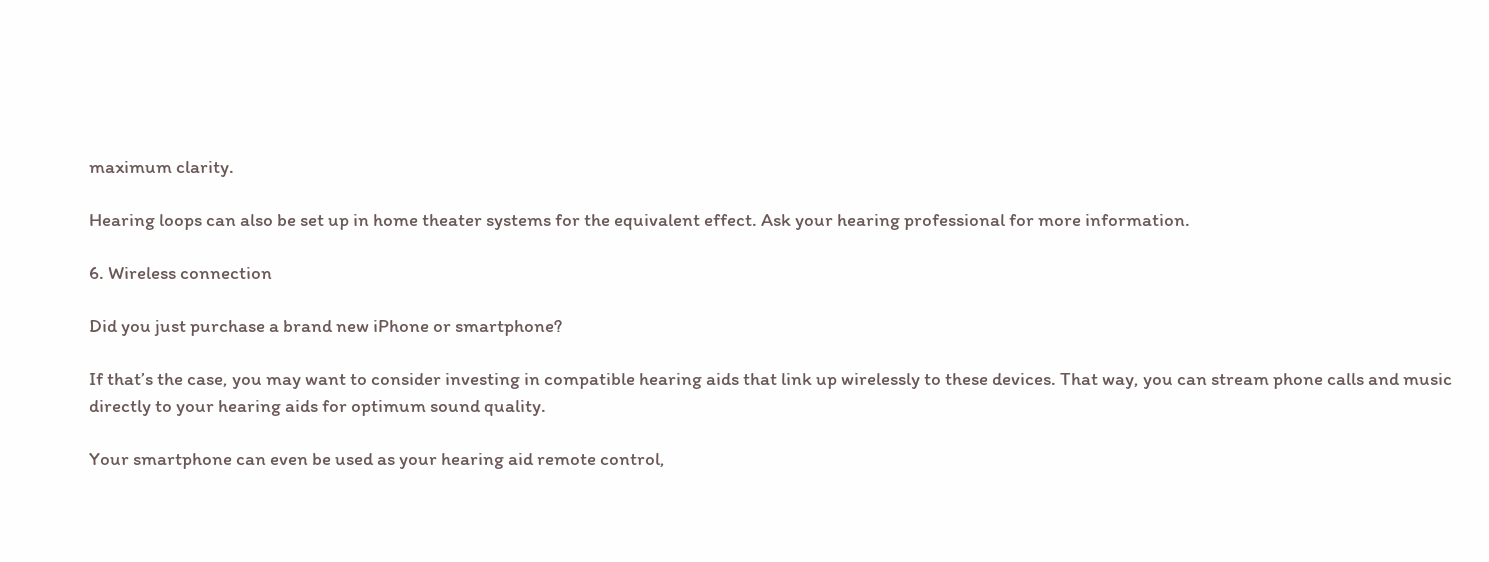maximum clarity.

Hearing loops can also be set up in home theater systems for the equivalent effect. Ask your hearing professional for more information.

6. Wireless connection

Did you just purchase a brand new iPhone or smartphone?

If that’s the case, you may want to consider investing in compatible hearing aids that link up wirelessly to these devices. That way, you can stream phone calls and music directly to your hearing aids for optimum sound quality.

Your smartphone can even be used as your hearing aid remote control,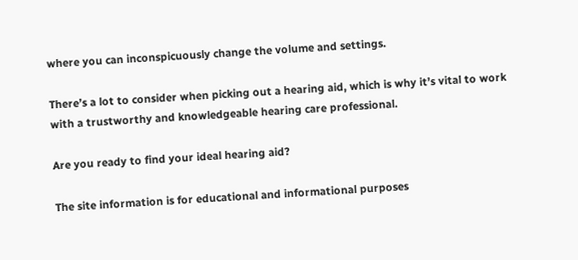where you can inconspicuously change the volume and settings.

There’s a lot to consider when picking out a hearing aid, which is why it’s vital to work with a trustworthy and knowledgeable hearing care professional.

Are you ready to find your ideal hearing aid?

The site information is for educational and informational purposes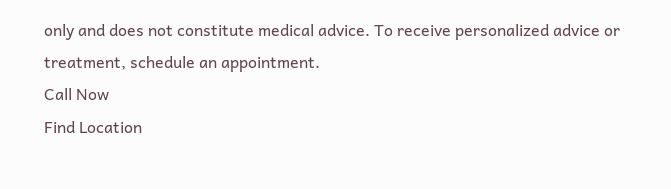only and does not constitute medical advice. To receive personalized advice or treatment, schedule an appointment.
Call Now
Find Location